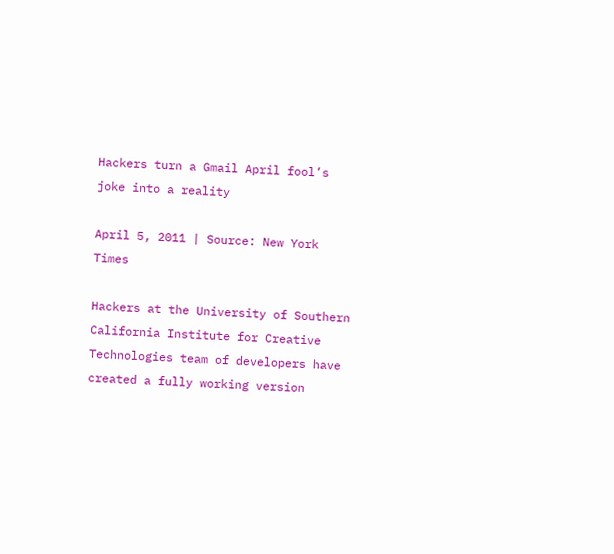Hackers turn a Gmail April fool’s joke into a reality

April 5, 2011 | Source: New York Times

Hackers at the University of Southern California Institute for Creative Technologies team of developers have created a fully working version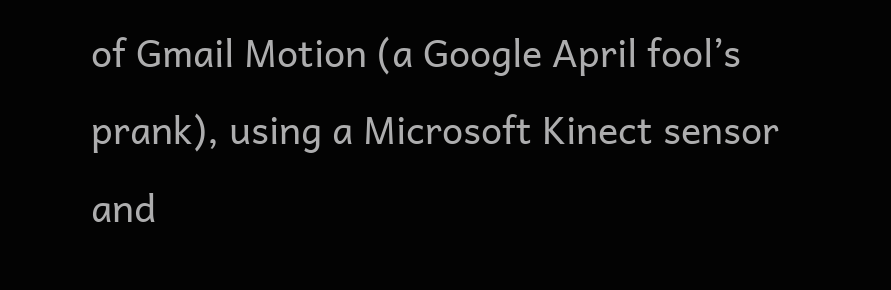of Gmail Motion (a Google April fool’s prank), using a Microsoft Kinect sensor and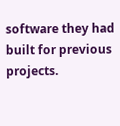software they had built for previous projects.